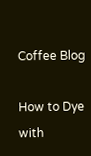Coffee Blog

How to Dye with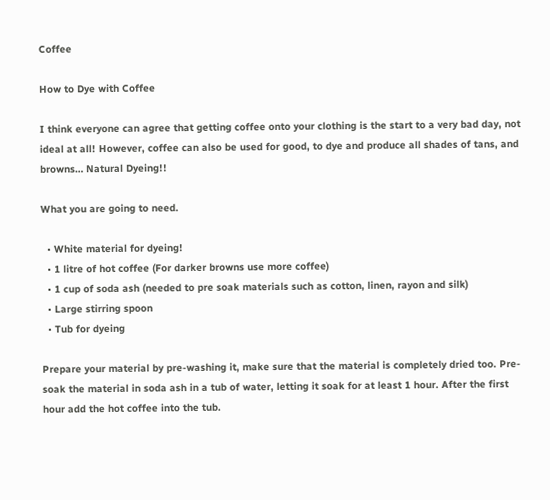Coffee

How to Dye with Coffee

I think everyone can agree that getting coffee onto your clothing is the start to a very bad day, not ideal at all! However, coffee can also be used for good, to dye and produce all shades of tans, and browns… Natural Dyeing!!

What you are going to need.

  • White material for dyeing!
  • 1 litre of hot coffee (For darker browns use more coffee)
  • 1 cup of soda ash (needed to pre soak materials such as cotton, linen, rayon and silk)
  • Large stirring spoon
  • Tub for dyeing

Prepare your material by pre-washing it, make sure that the material is completely dried too. Pre-soak the material in soda ash in a tub of water, letting it soak for at least 1 hour. After the first hour add the hot coffee into the tub.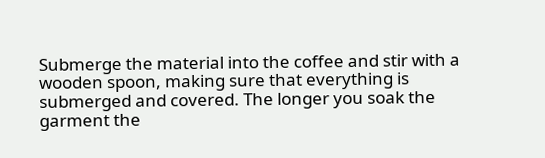Submerge the material into the coffee and stir with a wooden spoon, making sure that everything is submerged and covered. The longer you soak the garment the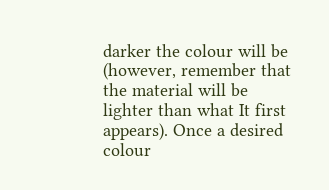darker the colour will be (however, remember that the material will be lighter than what It first appears). Once a desired colour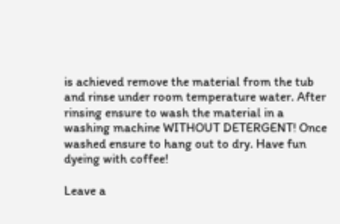is achieved remove the material from the tub and rinse under room temperature water. After rinsing ensure to wash the material in a washing machine WITHOUT DETERGENT! Once washed ensure to hang out to dry. Have fun dyeing with coffee!

Leave a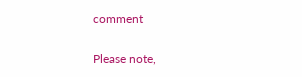comment

Please note,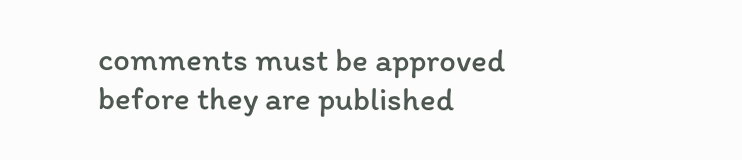comments must be approved before they are published